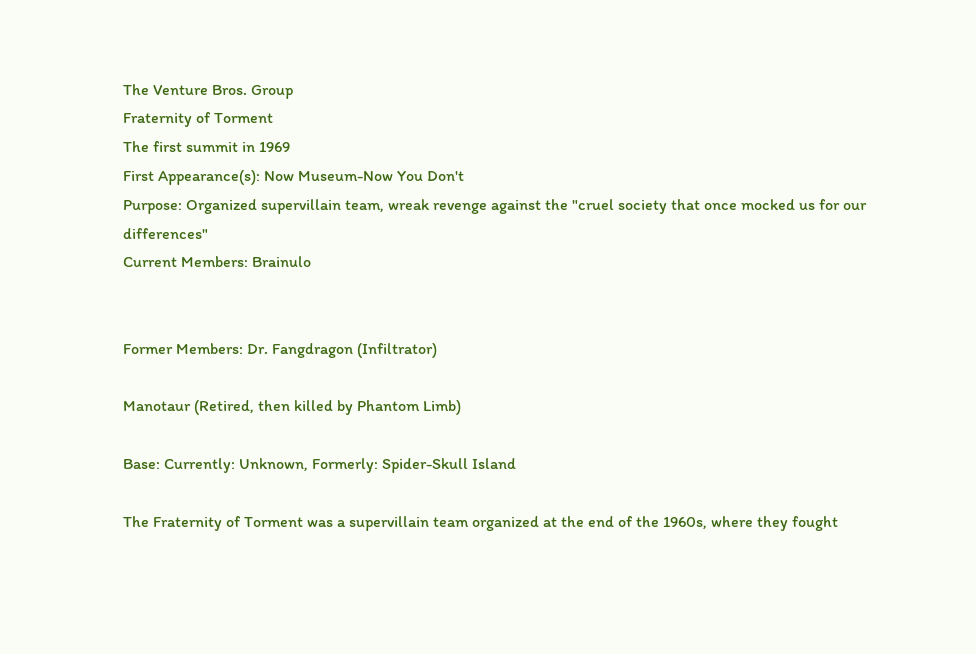The Venture Bros. Group
Fraternity of Torment
The first summit in 1969
First Appearance(s): Now Museum-Now You Don't
Purpose: Organized supervillain team, wreak revenge against the "cruel society that once mocked us for our differences"
Current Members: Brainulo


Former Members: Dr. Fangdragon (Infiltrator)

Manotaur (Retired, then killed by Phantom Limb)

Base: Currently: Unknown, Formerly: Spider-Skull Island

The Fraternity of Torment was a supervillain team organized at the end of the 1960s, where they fought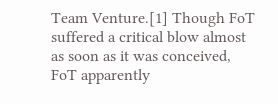Team Venture.[1] Though FoT suffered a critical blow almost as soon as it was conceived, FoT apparently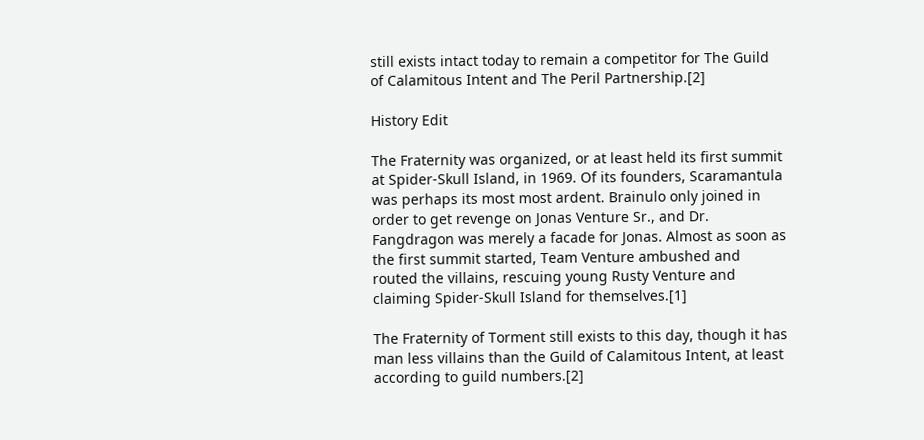still exists intact today to remain a competitor for The Guild of Calamitous Intent and The Peril Partnership.[2]

History Edit

The Fraternity was organized, or at least held its first summit at Spider-Skull Island, in 1969. Of its founders, Scaramantula was perhaps its most most ardent. Brainulo only joined in order to get revenge on Jonas Venture Sr., and Dr. Fangdragon was merely a facade for Jonas. Almost as soon as the first summit started, Team Venture ambushed and routed the villains, rescuing young Rusty Venture and claiming Spider-Skull Island for themselves.[1]

The Fraternity of Torment still exists to this day, though it has man less villains than the Guild of Calamitous Intent, at least according to guild numbers.[2]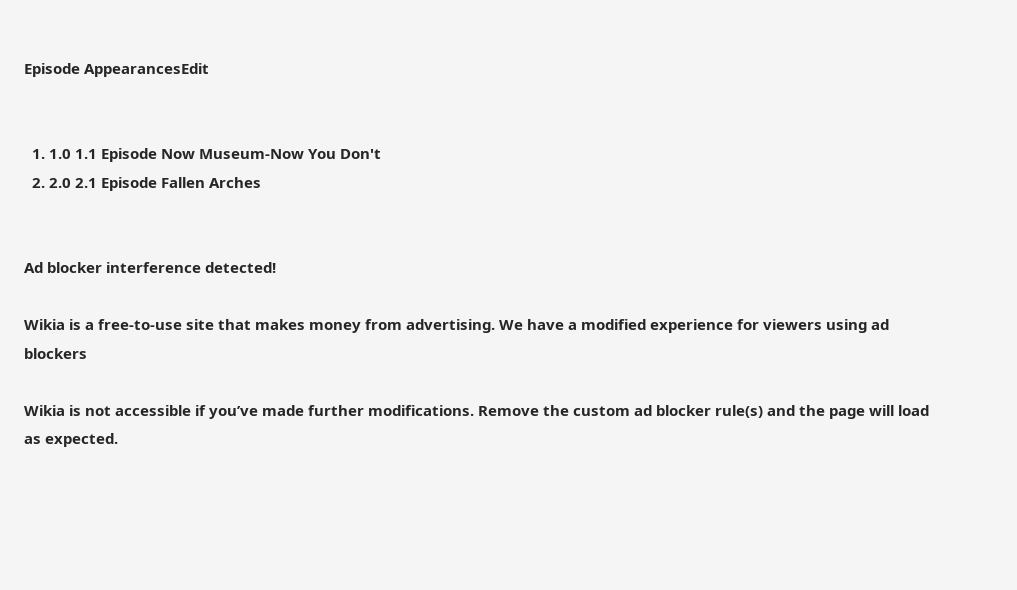Episode AppearancesEdit


  1. 1.0 1.1 Episode Now Museum-Now You Don't
  2. 2.0 2.1 Episode Fallen Arches


Ad blocker interference detected!

Wikia is a free-to-use site that makes money from advertising. We have a modified experience for viewers using ad blockers

Wikia is not accessible if you’ve made further modifications. Remove the custom ad blocker rule(s) and the page will load as expected.